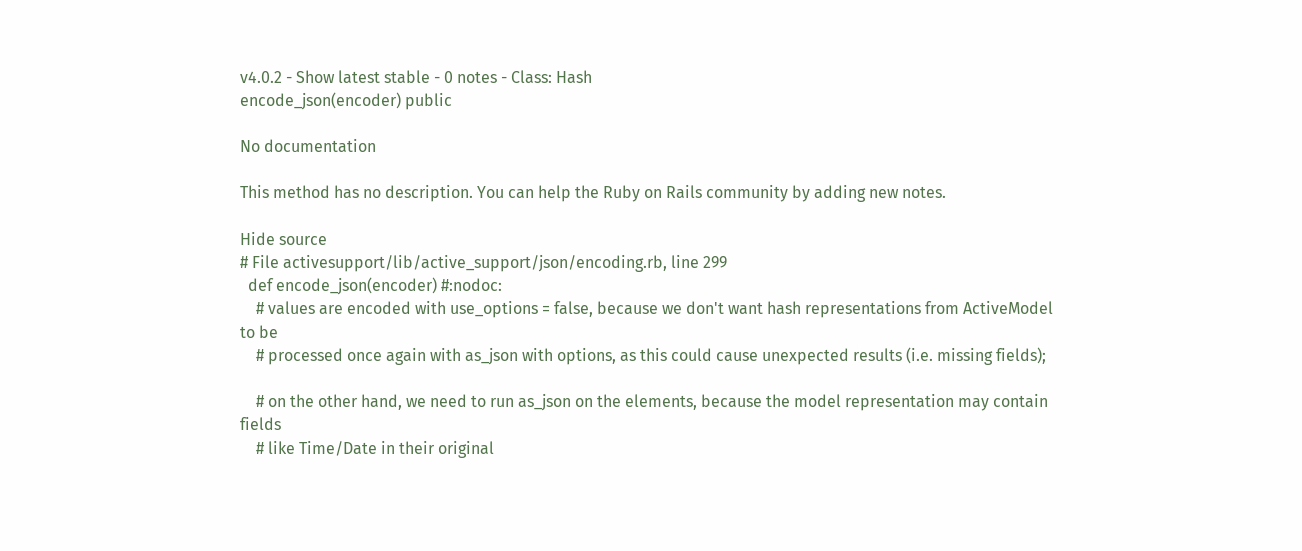v4.0.2 - Show latest stable - 0 notes - Class: Hash
encode_json(encoder) public

No documentation

This method has no description. You can help the Ruby on Rails community by adding new notes.

Hide source
# File activesupport/lib/active_support/json/encoding.rb, line 299
  def encode_json(encoder) #:nodoc:
    # values are encoded with use_options = false, because we don't want hash representations from ActiveModel to be
    # processed once again with as_json with options, as this could cause unexpected results (i.e. missing fields);

    # on the other hand, we need to run as_json on the elements, because the model representation may contain fields
    # like Time/Date in their original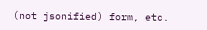(not jsonified) form, etc.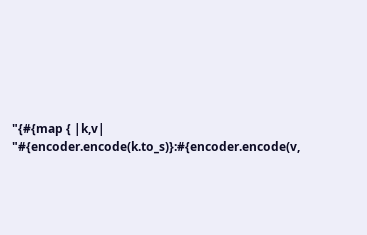"{#{map { |k,v| "#{encoder.encode(k.to_s)}:#{encoder.encode(v,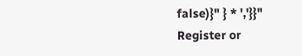false)}" } * ','}}"
Register or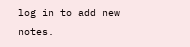log in to add new notes.